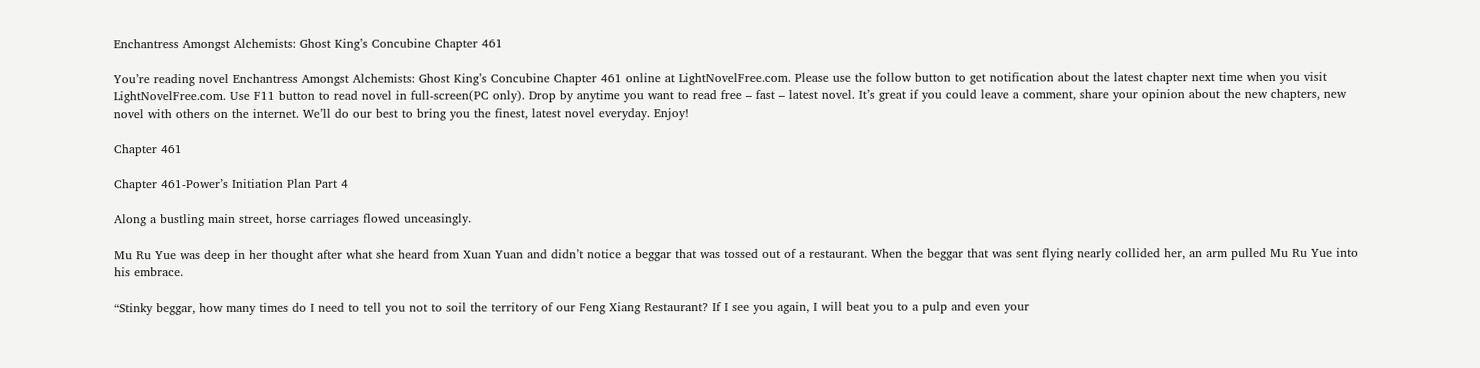Enchantress Amongst Alchemists: Ghost King’s Concubine Chapter 461

You’re reading novel Enchantress Amongst Alchemists: Ghost King’s Concubine Chapter 461 online at LightNovelFree.com. Please use the follow button to get notification about the latest chapter next time when you visit LightNovelFree.com. Use F11 button to read novel in full-screen(PC only). Drop by anytime you want to read free – fast – latest novel. It’s great if you could leave a comment, share your opinion about the new chapters, new novel with others on the internet. We’ll do our best to bring you the finest, latest novel everyday. Enjoy!

Chapter 461

Chapter 461-Power’s Initiation Plan Part 4

Along a bustling main street, horse carriages flowed unceasingly.

Mu Ru Yue was deep in her thought after what she heard from Xuan Yuan and didn’t notice a beggar that was tossed out of a restaurant. When the beggar that was sent flying nearly collided her, an arm pulled Mu Ru Yue into his embrace.

“Stinky beggar, how many times do I need to tell you not to soil the territory of our Feng Xiang Restaurant? If I see you again, I will beat you to a pulp and even your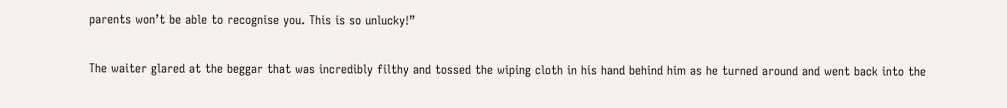parents won’t be able to recognise you. This is so unlucky!”

The waiter glared at the beggar that was incredibly filthy and tossed the wiping cloth in his hand behind him as he turned around and went back into the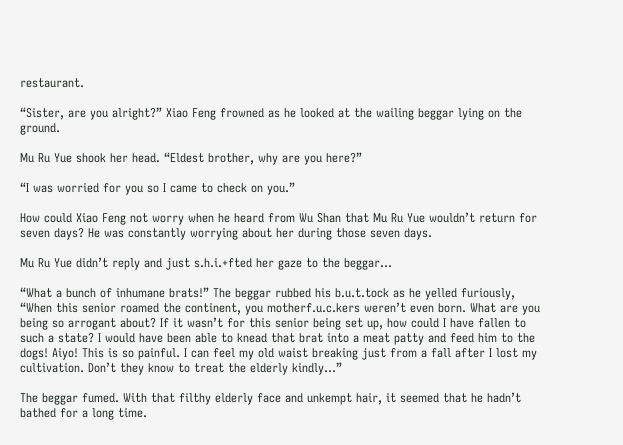restaurant.

“Sister, are you alright?” Xiao Feng frowned as he looked at the wailing beggar lying on the ground.

Mu Ru Yue shook her head. “Eldest brother, why are you here?”

“I was worried for you so I came to check on you.”

How could Xiao Feng not worry when he heard from Wu Shan that Mu Ru Yue wouldn’t return for seven days? He was constantly worrying about her during those seven days.

Mu Ru Yue didn’t reply and just s.h.i.+fted her gaze to the beggar…

“What a bunch of inhumane brats!” The beggar rubbed his b.u.t.tock as he yelled furiously, “When this senior roamed the continent, you motherf.u.c.kers weren’t even born. What are you being so arrogant about? If it wasn’t for this senior being set up, how could I have fallen to such a state? I would have been able to knead that brat into a meat patty and feed him to the dogs! Aiyo! This is so painful. I can feel my old waist breaking just from a fall after I lost my cultivation. Don’t they know to treat the elderly kindly…”

The beggar fumed. With that filthy elderly face and unkempt hair, it seemed that he hadn’t bathed for a long time.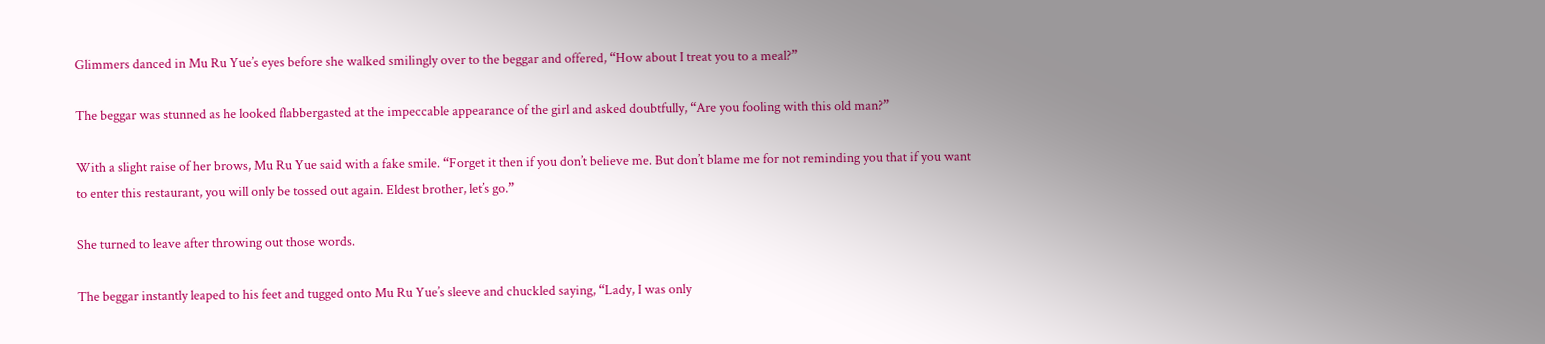Glimmers danced in Mu Ru Yue’s eyes before she walked smilingly over to the beggar and offered, “How about I treat you to a meal?”

The beggar was stunned as he looked flabbergasted at the impeccable appearance of the girl and asked doubtfully, “Are you fooling with this old man?”

With a slight raise of her brows, Mu Ru Yue said with a fake smile. “Forget it then if you don’t believe me. But don’t blame me for not reminding you that if you want to enter this restaurant, you will only be tossed out again. Eldest brother, let’s go.”

She turned to leave after throwing out those words.

The beggar instantly leaped to his feet and tugged onto Mu Ru Yue’s sleeve and chuckled saying, “Lady, I was only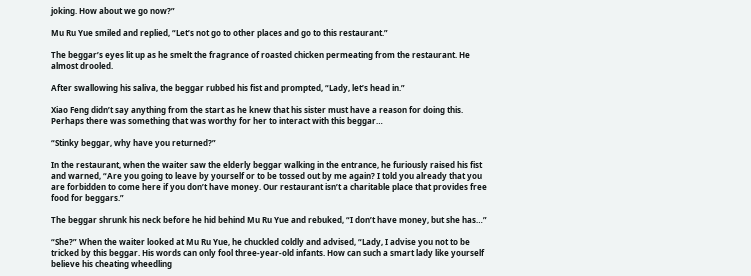joking. How about we go now?”

Mu Ru Yue smiled and replied, “Let’s not go to other places and go to this restaurant.”

The beggar’s eyes lit up as he smelt the fragrance of roasted chicken permeating from the restaurant. He almost drooled.

After swallowing his saliva, the beggar rubbed his fist and prompted, “Lady, let’s head in.”

Xiao Feng didn’t say anything from the start as he knew that his sister must have a reason for doing this. Perhaps there was something that was worthy for her to interact with this beggar…

“Stinky beggar, why have you returned?”

In the restaurant, when the waiter saw the elderly beggar walking in the entrance, he furiously raised his fist and warned, “Are you going to leave by yourself or to be tossed out by me again? I told you already that you are forbidden to come here if you don’t have money. Our restaurant isn’t a charitable place that provides free food for beggars.”

The beggar shrunk his neck before he hid behind Mu Ru Yue and rebuked, “I don’t have money, but she has…”

“She?” When the waiter looked at Mu Ru Yue, he chuckled coldly and advised, “Lady, I advise you not to be tricked by this beggar. His words can only fool three-year-old infants. How can such a smart lady like yourself believe his cheating wheedling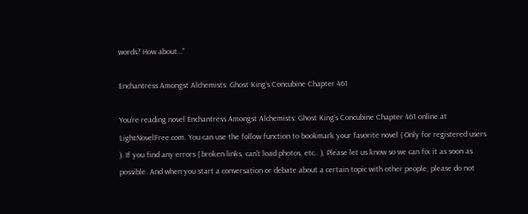words? How about…”

Enchantress Amongst Alchemists: Ghost King’s Concubine Chapter 461

You're reading novel Enchantress Amongst Alchemists: Ghost King’s Concubine Chapter 461 online at LightNovelFree.com. You can use the follow function to bookmark your favorite novel ( Only for registered users ). If you find any errors ( broken links, can't load photos, etc.. ), Please let us know so we can fix it as soon as possible. And when you start a conversation or debate about a certain topic with other people, please do not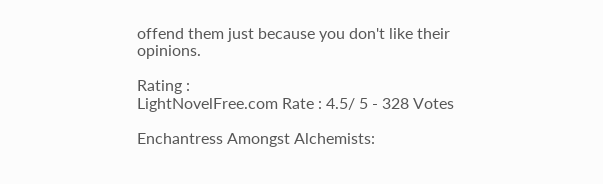offend them just because you don't like their opinions.

Rating :
LightNovelFree.com Rate : 4.5/ 5 - 328 Votes

Enchantress Amongst Alchemists: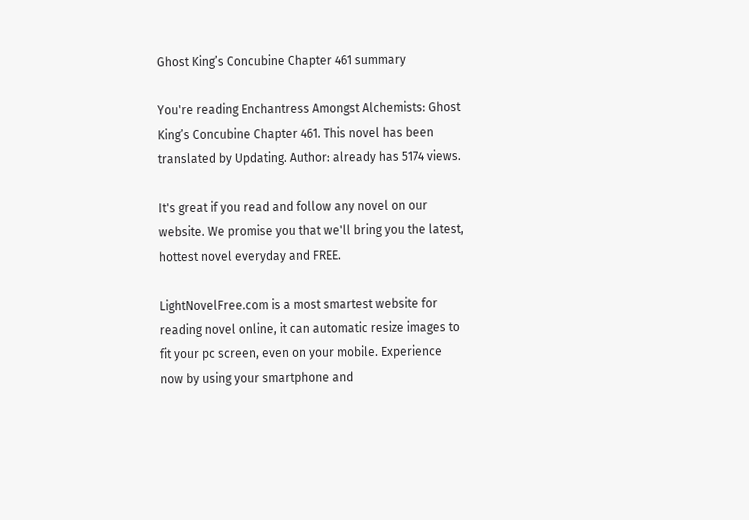Ghost King’s Concubine Chapter 461 summary

You're reading Enchantress Amongst Alchemists: Ghost King’s Concubine Chapter 461. This novel has been translated by Updating. Author: already has 5174 views.

It's great if you read and follow any novel on our website. We promise you that we'll bring you the latest, hottest novel everyday and FREE.

LightNovelFree.com is a most smartest website for reading novel online, it can automatic resize images to fit your pc screen, even on your mobile. Experience now by using your smartphone and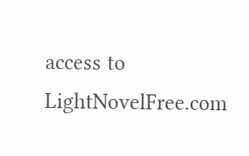access to LightNovelFree.com